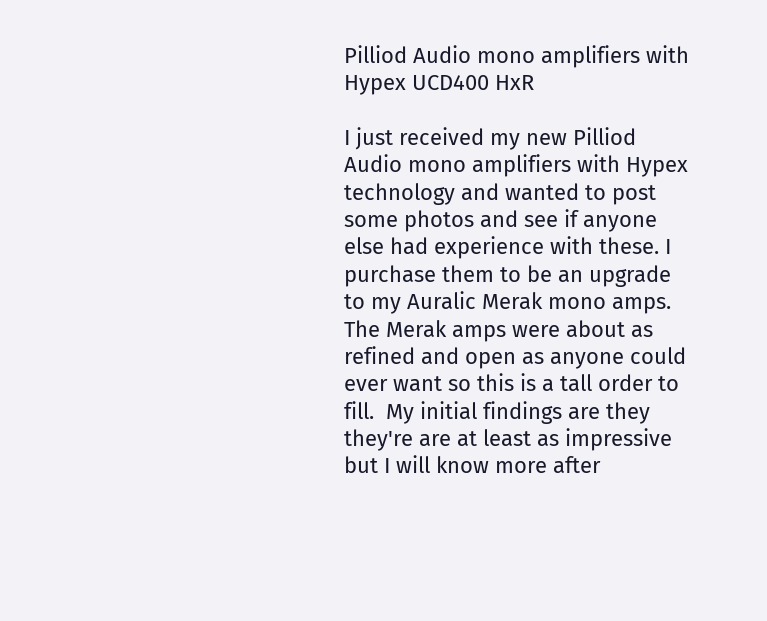Pilliod Audio mono amplifiers with Hypex UCD400 HxR

I just received my new Pilliod Audio mono amplifiers with Hypex technology and wanted to post some photos and see if anyone else had experience with these. I purchase them to be an upgrade
to my Auralic Merak mono amps. The Merak amps were about as refined and open as anyone could ever want so this is a tall order to fill.  My initial findings are they they're are at least as impressive but I will know more after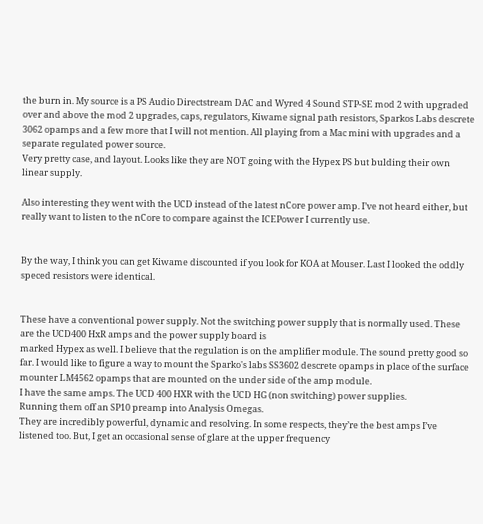the burn in. My source is a PS Audio Directstream DAC and Wyred 4 Sound STP-SE mod 2 with upgraded over and above the mod 2 upgrades, caps, regulators, Kiwame signal path resistors, Sparkos Labs descrete 3062 opamps and a few more that I will not mention. All playing from a Mac mini with upgrades and a separate regulated power source.
Very pretty case, and layout. Looks like they are NOT going with the Hypex PS but bulding their own linear supply.

Also interesting they went with the UCD instead of the latest nCore power amp. I’ve not heard either, but really want to listen to the nCore to compare against the ICEPower I currently use.


By the way, I think you can get Kiwame discounted if you look for KOA at Mouser. Last I looked the oddly speced resistors were identical.


These have a conventional power supply. Not the switching power supply that is normally used. These are the UCD400 HxR amps and the power supply board is
marked Hypex as well. I believe that the regulation is on the amplifier module. The sound pretty good so far. I would like to figure a way to mount the Sparko's labs SS3602 descrete opamps in place of the surface mounter LM4562 opamps that are mounted on the under side of the amp module.
I have the same amps. The UCD 400 HXR with the UCD HG (non switching) power supplies.
Running them off an SP10 preamp into Analysis Omegas.
They are incredibly powerful, dynamic and resolving. In some respects, they’re the best amps I’ve listened too. But, I get an occasional sense of glare at the upper frequency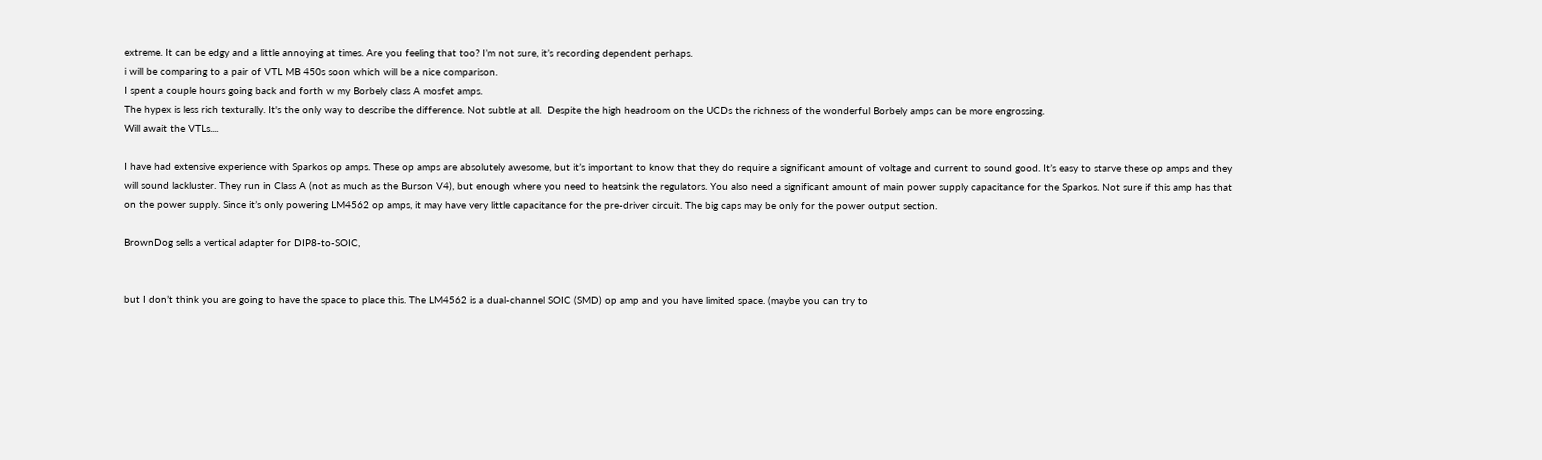extreme. It can be edgy and a little annoying at times. Are you feeling that too? I’m not sure, it’s recording dependent perhaps.
i will be comparing to a pair of VTL MB 450s soon which will be a nice comparison.
I spent a couple hours going back and forth w my Borbely class A mosfet amps.
The hypex is less rich texturally. It's the only way to describe the difference. Not subtle at all.  Despite the high headroom on the UCDs the richness of the wonderful Borbely amps can be more engrossing.
Will await the VTLs....

I have had extensive experience with Sparkos op amps. These op amps are absolutely awesome, but it’s important to know that they do require a significant amount of voltage and current to sound good. It’s easy to starve these op amps and they will sound lackluster. They run in Class A (not as much as the Burson V4), but enough where you need to heatsink the regulators. You also need a significant amount of main power supply capacitance for the Sparkos. Not sure if this amp has that on the power supply. Since it’s only powering LM4562 op amps, it may have very little capacitance for the pre-driver circuit. The big caps may be only for the power output section.

BrownDog sells a vertical adapter for DIP8-to-SOIC,


but I don’t think you are going to have the space to place this. The LM4562 is a dual-channel SOIC (SMD) op amp and you have limited space. (maybe you can try to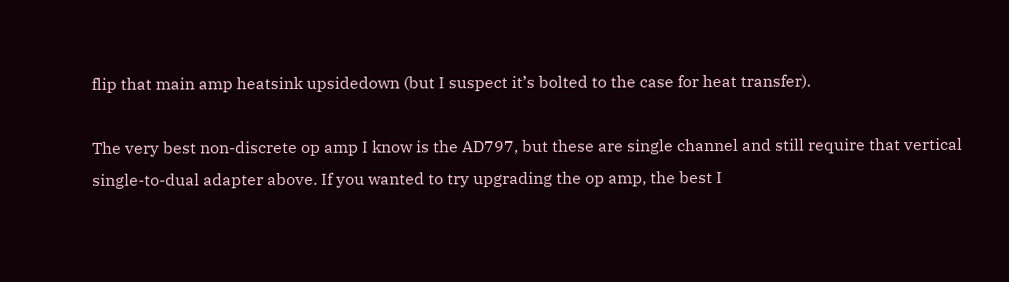flip that main amp heatsink upsidedown (but I suspect it’s bolted to the case for heat transfer).

The very best non-discrete op amp I know is the AD797, but these are single channel and still require that vertical single-to-dual adapter above. If you wanted to try upgrading the op amp, the best I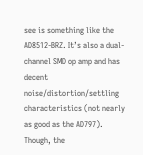see is something like the AD8512-BRZ. It’s also a dual-channel SMD op amp and has decent noise/distortion/settling characteristics (not nearly as good as the AD797). Though, the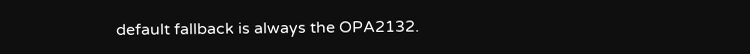default fallback is always the OPA2132.